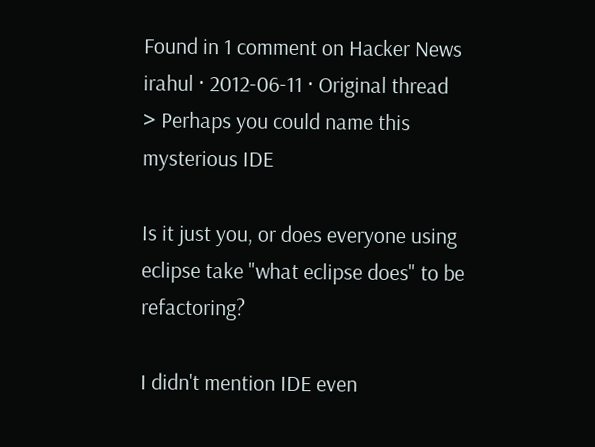Found in 1 comment on Hacker News
irahul · 2012-06-11 · Original thread
> Perhaps you could name this mysterious IDE

Is it just you, or does everyone using eclipse take "what eclipse does" to be refactoring?

I didn't mention IDE even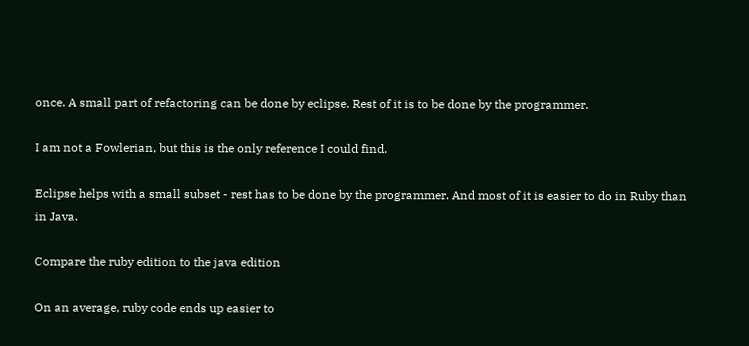once. A small part of refactoring can be done by eclipse. Rest of it is to be done by the programmer.

I am not a Fowlerian, but this is the only reference I could find.

Eclipse helps with a small subset - rest has to be done by the programmer. And most of it is easier to do in Ruby than in Java.

Compare the ruby edition to the java edition

On an average, ruby code ends up easier to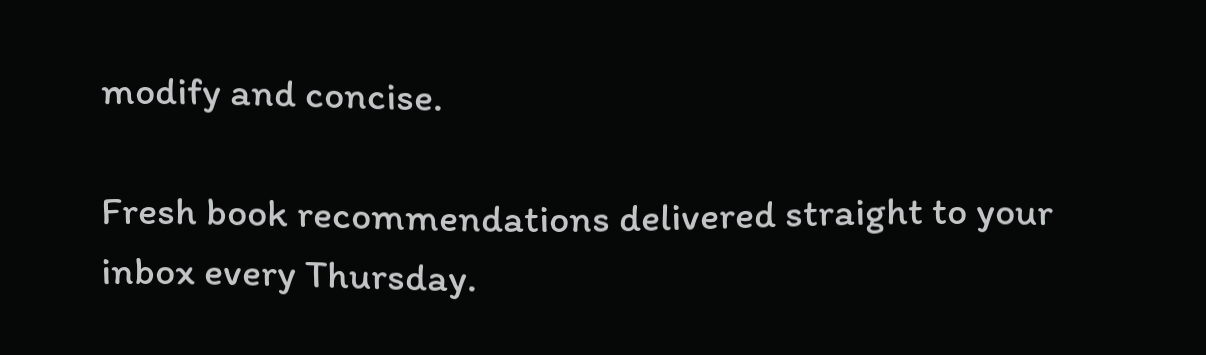modify and concise.

Fresh book recommendations delivered straight to your inbox every Thursday.